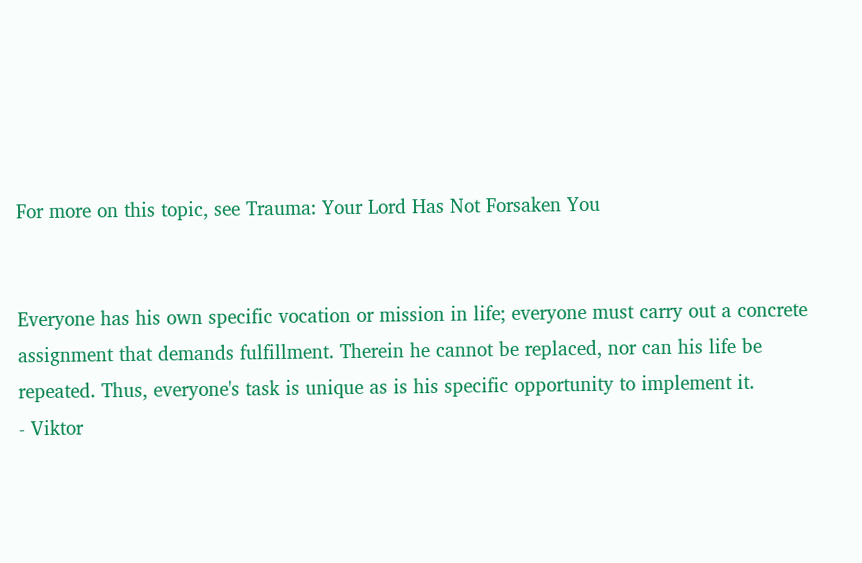For more on this topic, see Trauma: Your Lord Has Not Forsaken You


Everyone has his own specific vocation or mission in life; everyone must carry out a concrete assignment that demands fulfillment. Therein he cannot be replaced, nor can his life be repeated. Thus, everyone's task is unique as is his specific opportunity to implement it.
- Viktor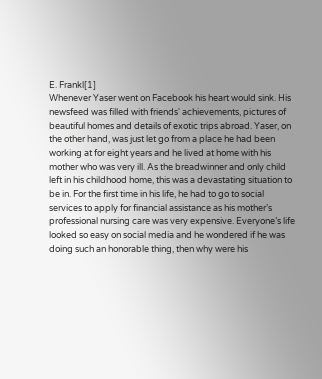E. Frankl[1]
Whenever Yaser went on Facebook his heart would sink. His newsfeed was filled with friends' achievements, pictures of beautiful homes and details of exotic trips abroad. Yaser, on the other hand, was just let go from a place he had been working at for eight years and he lived at home with his mother who was very ill. As the breadwinner and only child left in his childhood home, this was a devastating situation to be in. For the first time in his life, he had to go to social services to apply for financial assistance as his mother’s professional nursing care was very expensive. Everyone’s life looked so easy on social media and he wondered if he was doing such an honorable thing, then why were his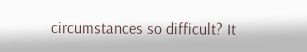circumstances so difficult? It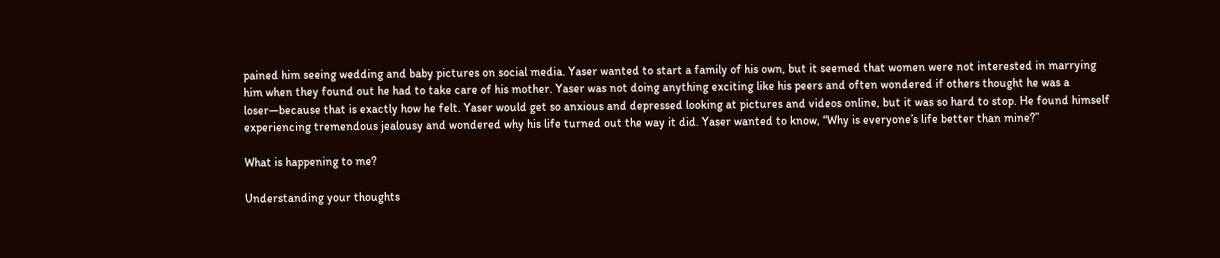pained him seeing wedding and baby pictures on social media. Yaser wanted to start a family of his own, but it seemed that women were not interested in marrying him when they found out he had to take care of his mother. Yaser was not doing anything exciting like his peers and often wondered if others thought he was a loser—because that is exactly how he felt. Yaser would get so anxious and depressed looking at pictures and videos online, but it was so hard to stop. He found himself experiencing tremendous jealousy and wondered why his life turned out the way it did. Yaser wanted to know, “Why is everyone’s life better than mine?”

What is happening to me?

Understanding your thoughts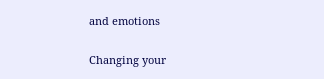and emotions

Changing your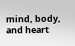mind, body, and heart